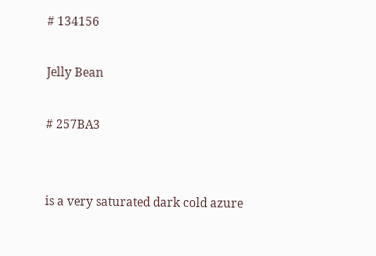# 134156

Jelly Bean

# 257BA3


is a very saturated dark cold azure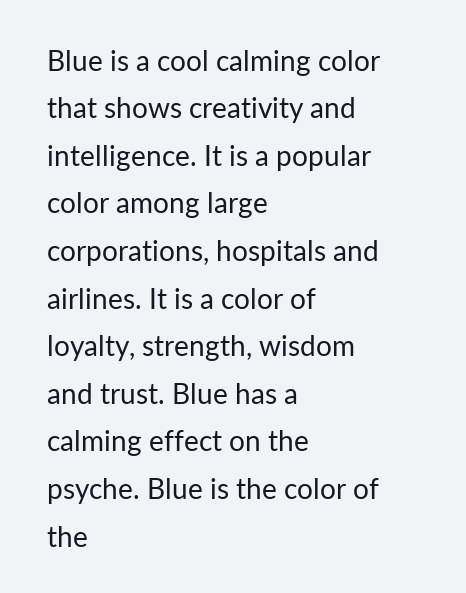Blue is a cool calming color that shows creativity and intelligence. It is a popular color among large corporations, hospitals and airlines. It is a color of loyalty, strength, wisdom and trust. Blue has a calming effect on the psyche. Blue is the color of the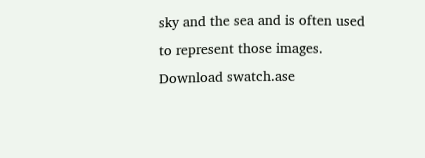sky and the sea and is often used to represent those images.
Download swatch.ase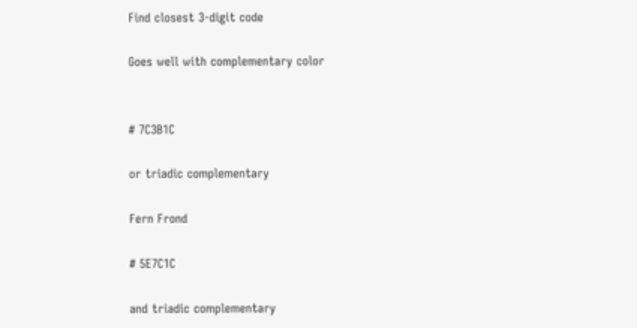Find closest 3-digit code

Goes well with complementary color


# 7C3B1C

or triadic complementary

Fern Frond

# 5E7C1C

and triadic complementary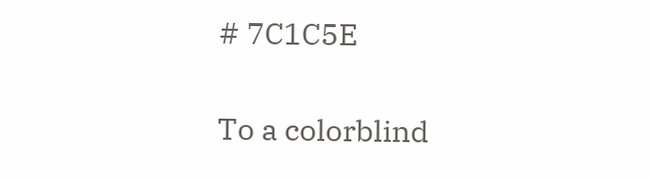# 7C1C5E

To a colorblind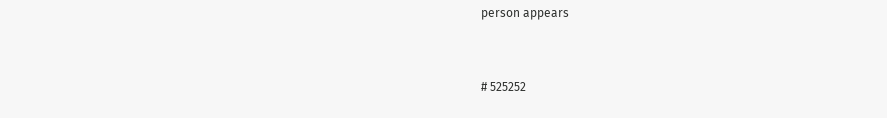person appears


# 525252